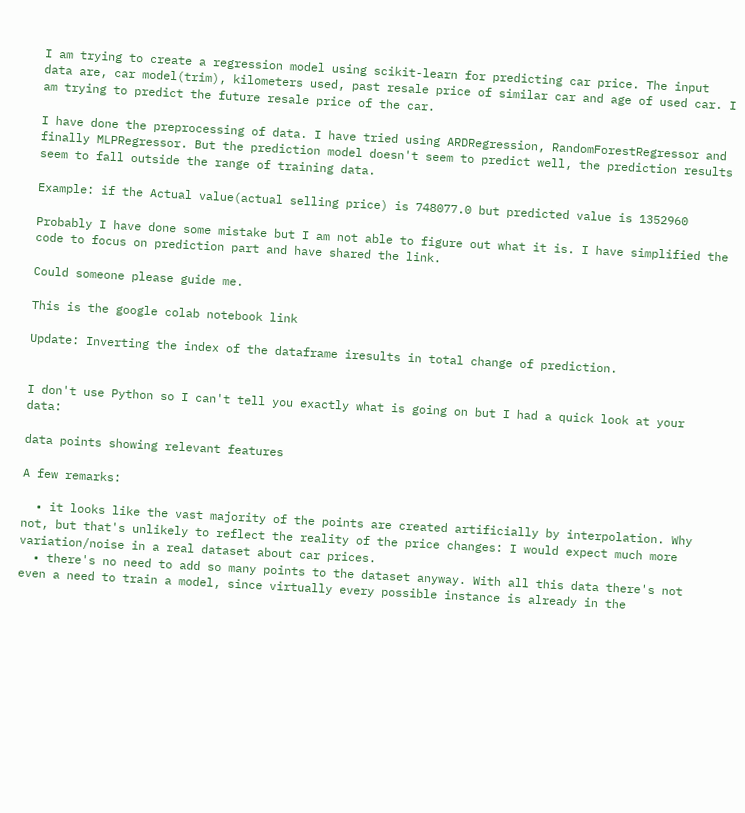I am trying to create a regression model using scikit-learn for predicting car price. The input data are, car model(trim), kilometers used, past resale price of similar car and age of used car. I am trying to predict the future resale price of the car.

I have done the preprocessing of data. I have tried using ARDRegression, RandomForestRegressor and finally MLPRegressor. But the prediction model doesn't seem to predict well, the prediction results seem to fall outside the range of training data.

Example: if the Actual value(actual selling price) is 748077.0 but predicted value is 1352960

Probably I have done some mistake but I am not able to figure out what it is. I have simplified the code to focus on prediction part and have shared the link.

Could someone please guide me.

This is the google colab notebook link

Update: Inverting the index of the dataframe iresults in total change of prediction.


I don't use Python so I can't tell you exactly what is going on but I had a quick look at your data:

data points showing relevant features

A few remarks:

  • it looks like the vast majority of the points are created artificially by interpolation. Why not, but that's unlikely to reflect the reality of the price changes: I would expect much more variation/noise in a real dataset about car prices.
  • there's no need to add so many points to the dataset anyway. With all this data there's not even a need to train a model, since virtually every possible instance is already in the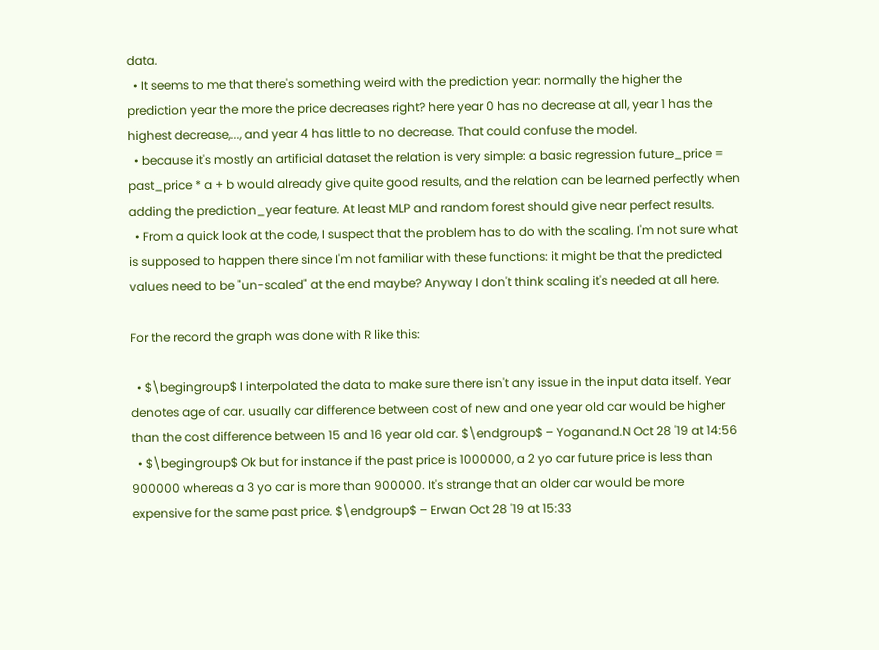data.
  • It seems to me that there's something weird with the prediction year: normally the higher the prediction year the more the price decreases right? here year 0 has no decrease at all, year 1 has the highest decrease,..., and year 4 has little to no decrease. That could confuse the model.
  • because it's mostly an artificial dataset the relation is very simple: a basic regression future_price = past_price * a + b would already give quite good results, and the relation can be learned perfectly when adding the prediction_year feature. At least MLP and random forest should give near perfect results.
  • From a quick look at the code, I suspect that the problem has to do with the scaling. I'm not sure what is supposed to happen there since I'm not familiar with these functions: it might be that the predicted values need to be "un-scaled" at the end maybe? Anyway I don't think scaling it's needed at all here.

For the record the graph was done with R like this:

  • $\begingroup$ I interpolated the data to make sure there isn't any issue in the input data itself. Year denotes age of car. usually car difference between cost of new and one year old car would be higher than the cost difference between 15 and 16 year old car. $\endgroup$ – Yoganand.N Oct 28 '19 at 14:56
  • $\begingroup$ Ok but for instance if the past price is 1000000, a 2 yo car future price is less than 900000 whereas a 3 yo car is more than 900000. It's strange that an older car would be more expensive for the same past price. $\endgroup$ – Erwan Oct 28 '19 at 15:33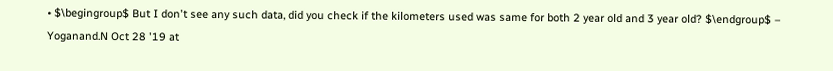• $\begingroup$ But I don't see any such data, did you check if the kilometers used was same for both 2 year old and 3 year old? $\endgroup$ – Yoganand.N Oct 28 '19 at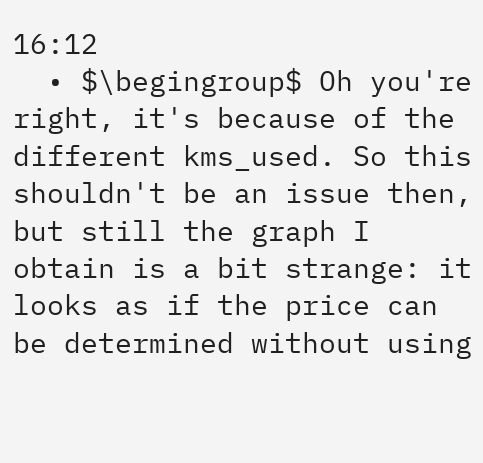16:12
  • $\begingroup$ Oh you're right, it's because of the different kms_used. So this shouldn't be an issue then, but still the graph I obtain is a bit strange: it looks as if the price can be determined without using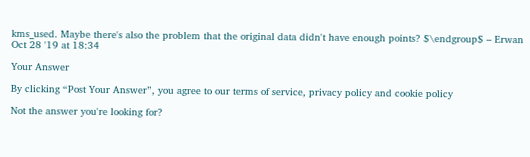kms_used. Maybe there's also the problem that the original data didn't have enough points? $\endgroup$ – Erwan Oct 28 '19 at 18:34

Your Answer

By clicking “Post Your Answer”, you agree to our terms of service, privacy policy and cookie policy

Not the answer you're looking for?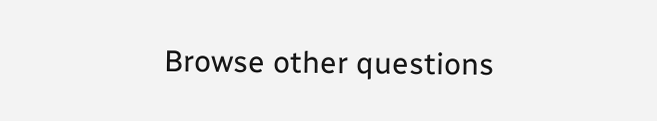Browse other questions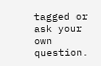tagged or ask your own question.